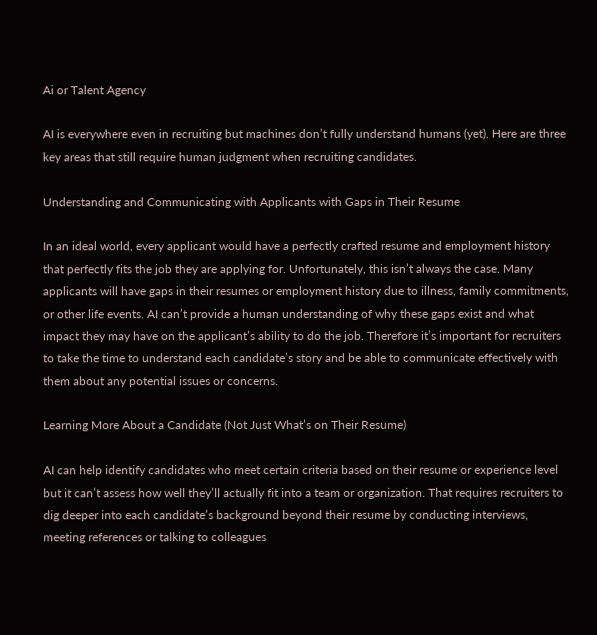Ai or Talent Agency

AI is everywhere even in recruiting but machines don’t fully understand humans (yet). Here are three key areas that still require human judgment when recruiting candidates.

Understanding and Communicating with Applicants with Gaps in Their Resume

In an ideal world, every applicant would have a perfectly crafted resume and employment history that perfectly fits the job they are applying for. Unfortunately, this isn’t always the case. Many applicants will have gaps in their resumes or employment history due to illness, family commitments, or other life events. AI can’t provide a human understanding of why these gaps exist and what impact they may have on the applicant’s ability to do the job. Therefore it’s important for recruiters to take the time to understand each candidate’s story and be able to communicate effectively with them about any potential issues or concerns.

Learning More About a Candidate (Not Just What’s on Their Resume)

AI can help identify candidates who meet certain criteria based on their resume or experience level but it can’t assess how well they’ll actually fit into a team or organization. That requires recruiters to dig deeper into each candidate’s background beyond their resume by conducting interviews, meeting references or talking to colleagues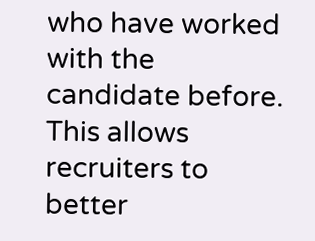who have worked with the candidate before. This allows recruiters to better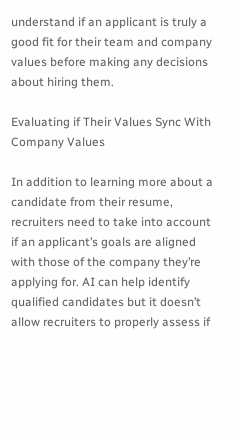understand if an applicant is truly a good fit for their team and company values before making any decisions about hiring them.

Evaluating if Their Values Sync With Company Values

In addition to learning more about a candidate from their resume, recruiters need to take into account if an applicant’s goals are aligned with those of the company they’re applying for. AI can help identify qualified candidates but it doesn’t allow recruiters to properly assess if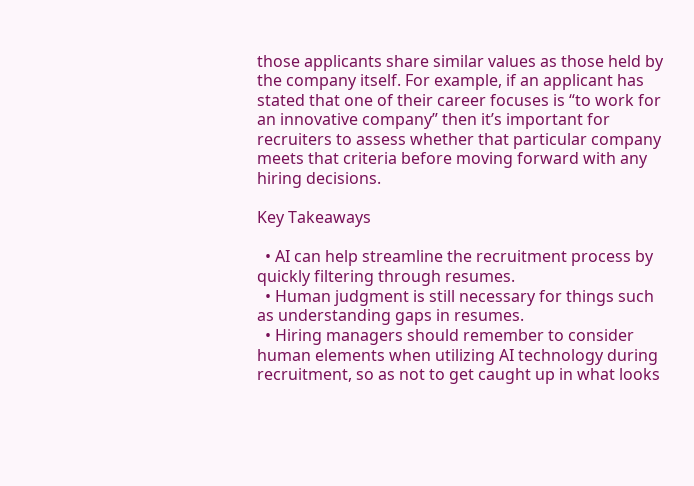those applicants share similar values as those held by the company itself. For example, if an applicant has stated that one of their career focuses is “to work for an innovative company” then it’s important for recruiters to assess whether that particular company meets that criteria before moving forward with any hiring decisions.

Key Takeaways

  • AI can help streamline the recruitment process by quickly filtering through resumes.
  • Human judgment is still necessary for things such as understanding gaps in resumes.
  • Hiring managers should remember to consider human elements when utilizing AI technology during recruitment, so as not to get caught up in what looks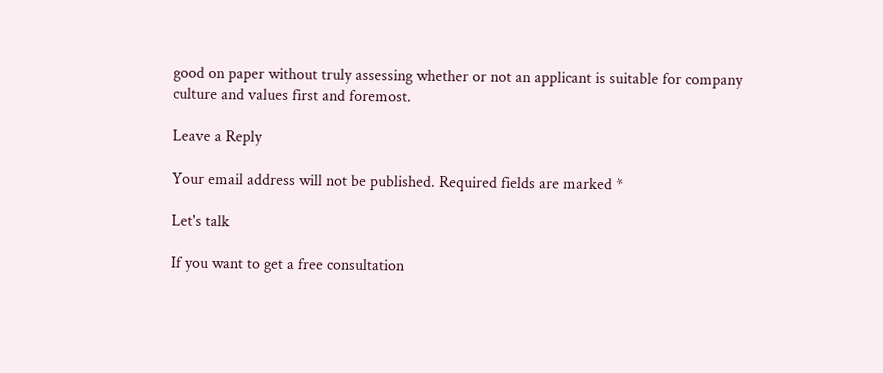good on paper without truly assessing whether or not an applicant is suitable for company culture and values first and foremost.

Leave a Reply

Your email address will not be published. Required fields are marked *

Let's talk

If you want to get a free consultation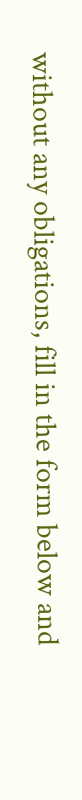without any obligations, fill in the form below and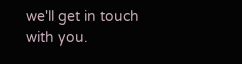we'll get in touch with you.